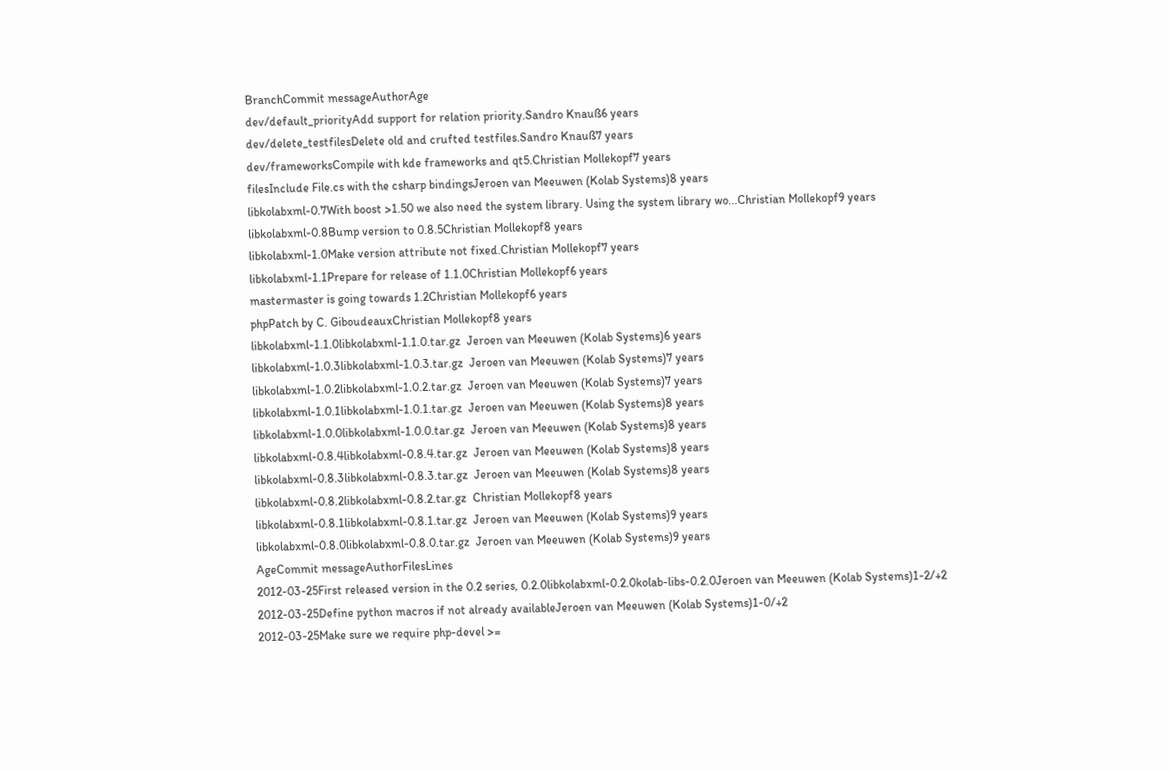BranchCommit messageAuthorAge
dev/default_priorityAdd support for relation priority.Sandro Knauß6 years
dev/delete_testfilesDelete old and crufted testfiles.Sandro Knauß7 years
dev/frameworksCompile with kde frameworks and qt5.Christian Mollekopf7 years
filesInclude File.cs with the csharp bindingsJeroen van Meeuwen (Kolab Systems)8 years
libkolabxml-0.7With boost >1.50 we also need the system library. Using the system library wo...Christian Mollekopf9 years
libkolabxml-0.8Bump version to 0.8.5Christian Mollekopf8 years
libkolabxml-1.0Make version attribute not fixed.Christian Mollekopf7 years
libkolabxml-1.1Prepare for release of 1.1.0Christian Mollekopf6 years
mastermaster is going towards 1.2Christian Mollekopf6 years
phpPatch by C. GiboudeauxChristian Mollekopf8 years
libkolabxml-1.1.0libkolabxml-1.1.0.tar.gz  Jeroen van Meeuwen (Kolab Systems)6 years
libkolabxml-1.0.3libkolabxml-1.0.3.tar.gz  Jeroen van Meeuwen (Kolab Systems)7 years
libkolabxml-1.0.2libkolabxml-1.0.2.tar.gz  Jeroen van Meeuwen (Kolab Systems)7 years
libkolabxml-1.0.1libkolabxml-1.0.1.tar.gz  Jeroen van Meeuwen (Kolab Systems)8 years
libkolabxml-1.0.0libkolabxml-1.0.0.tar.gz  Jeroen van Meeuwen (Kolab Systems)8 years
libkolabxml-0.8.4libkolabxml-0.8.4.tar.gz  Jeroen van Meeuwen (Kolab Systems)8 years
libkolabxml-0.8.3libkolabxml-0.8.3.tar.gz  Jeroen van Meeuwen (Kolab Systems)8 years
libkolabxml-0.8.2libkolabxml-0.8.2.tar.gz  Christian Mollekopf8 years
libkolabxml-0.8.1libkolabxml-0.8.1.tar.gz  Jeroen van Meeuwen (Kolab Systems)9 years
libkolabxml-0.8.0libkolabxml-0.8.0.tar.gz  Jeroen van Meeuwen (Kolab Systems)9 years
AgeCommit messageAuthorFilesLines
2012-03-25First released version in the 0.2 series, 0.2.0libkolabxml-0.2.0kolab-libs-0.2.0Jeroen van Meeuwen (Kolab Systems)1-2/+2
2012-03-25Define python macros if not already availableJeroen van Meeuwen (Kolab Systems)1-0/+2
2012-03-25Make sure we require php-devel >=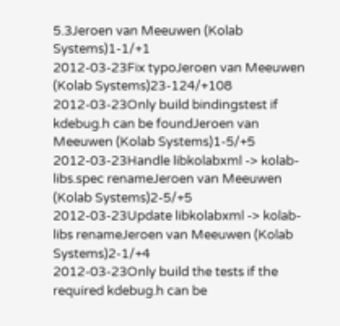5.3Jeroen van Meeuwen (Kolab Systems)1-1/+1
2012-03-23Fix typoJeroen van Meeuwen (Kolab Systems)23-124/+108
2012-03-23Only build bindingstest if kdebug.h can be foundJeroen van Meeuwen (Kolab Systems)1-5/+5
2012-03-23Handle libkolabxml -> kolab-libs.spec renameJeroen van Meeuwen (Kolab Systems)2-5/+5
2012-03-23Update libkolabxml -> kolab-libs renameJeroen van Meeuwen (Kolab Systems)2-1/+4
2012-03-23Only build the tests if the required kdebug.h can be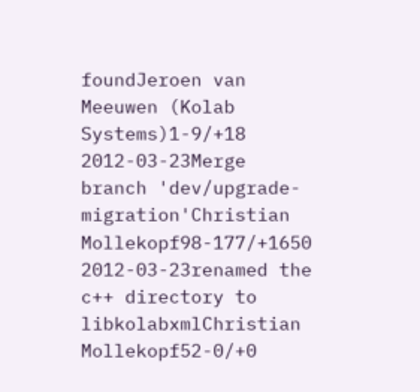foundJeroen van Meeuwen (Kolab Systems)1-9/+18
2012-03-23Merge branch 'dev/upgrade-migration'Christian Mollekopf98-177/+1650
2012-03-23renamed the c++ directory to libkolabxmlChristian Mollekopf52-0/+0